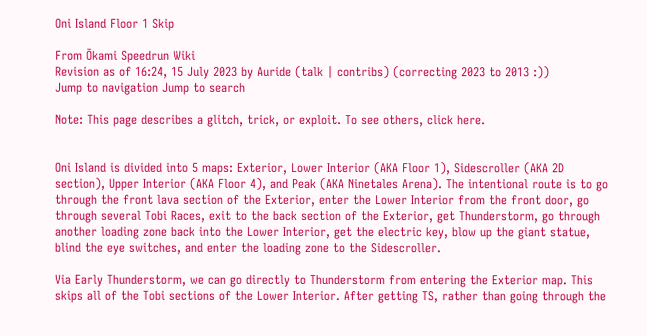Oni Island Floor 1 Skip

From Ōkami Speedrun Wiki
Revision as of 16:24, 15 July 2023 by Auride (talk | contribs) (correcting 2023 to 2013 :))
Jump to navigation Jump to search

Note: This page describes a glitch, trick, or exploit. To see others, click here.


Oni Island is divided into 5 maps: Exterior, Lower Interior (AKA Floor 1), Sidescroller (AKA 2D section), Upper Interior (AKA Floor 4), and Peak (AKA Ninetales Arena). The intentional route is to go through the front lava section of the Exterior, enter the Lower Interior from the front door, go through several Tobi Races, exit to the back section of the Exterior, get Thunderstorm, go through another loading zone back into the Lower Interior, get the electric key, blow up the giant statue, blind the eye switches, and enter the loading zone to the Sidescroller.

Via Early Thunderstorm, we can go directly to Thunderstorm from entering the Exterior map. This skips all of the Tobi sections of the Lower Interior. After getting TS, rather than going through the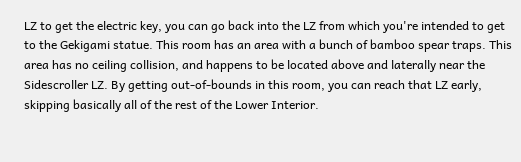LZ to get the electric key, you can go back into the LZ from which you're intended to get to the Gekigami statue. This room has an area with a bunch of bamboo spear traps. This area has no ceiling collision, and happens to be located above and laterally near the Sidescroller LZ. By getting out-of-bounds in this room, you can reach that LZ early, skipping basically all of the rest of the Lower Interior.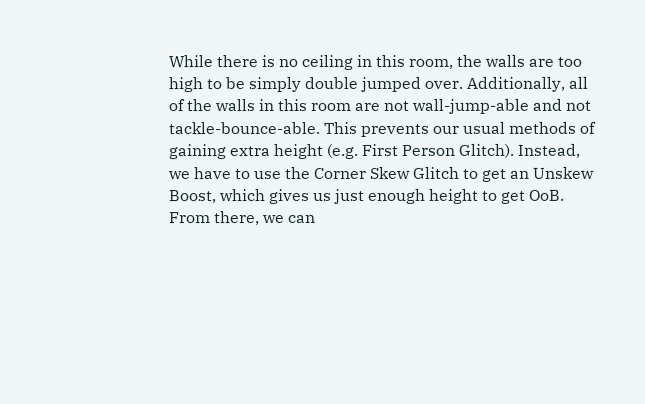While there is no ceiling in this room, the walls are too high to be simply double jumped over. Additionally, all of the walls in this room are not wall-jump-able and not tackle-bounce-able. This prevents our usual methods of gaining extra height (e.g. First Person Glitch). Instead, we have to use the Corner Skew Glitch to get an Unskew Boost, which gives us just enough height to get OoB. From there, we can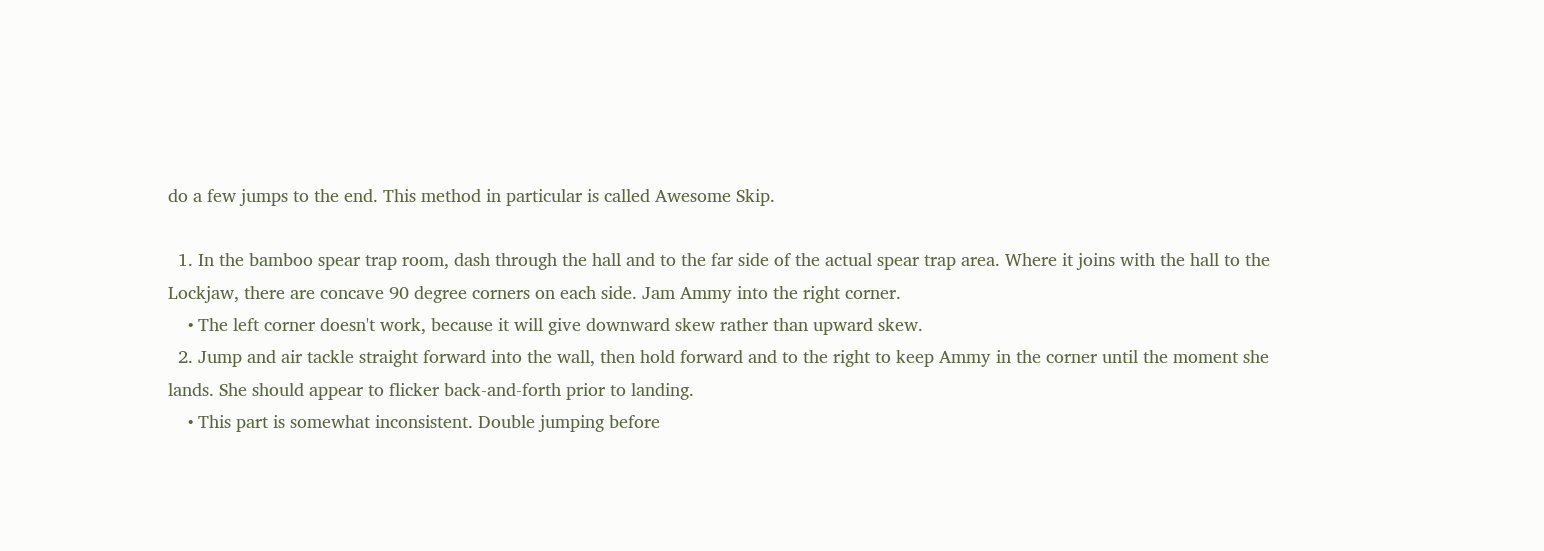do a few jumps to the end. This method in particular is called Awesome Skip.

  1. In the bamboo spear trap room, dash through the hall and to the far side of the actual spear trap area. Where it joins with the hall to the Lockjaw, there are concave 90 degree corners on each side. Jam Ammy into the right corner.
    • The left corner doesn't work, because it will give downward skew rather than upward skew.
  2. Jump and air tackle straight forward into the wall, then hold forward and to the right to keep Ammy in the corner until the moment she lands. She should appear to flicker back-and-forth prior to landing.
    • This part is somewhat inconsistent. Double jumping before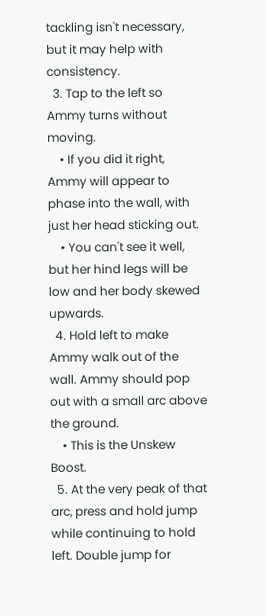tackling isn't necessary, but it may help with consistency.
  3. Tap to the left so Ammy turns without moving.
    • If you did it right, Ammy will appear to phase into the wall, with just her head sticking out.
    • You can't see it well, but her hind legs will be low and her body skewed upwards.
  4. Hold left to make Ammy walk out of the wall. Ammy should pop out with a small arc above the ground.
    • This is the Unskew Boost.
  5. At the very peak of that arc, press and hold jump while continuing to hold left. Double jump for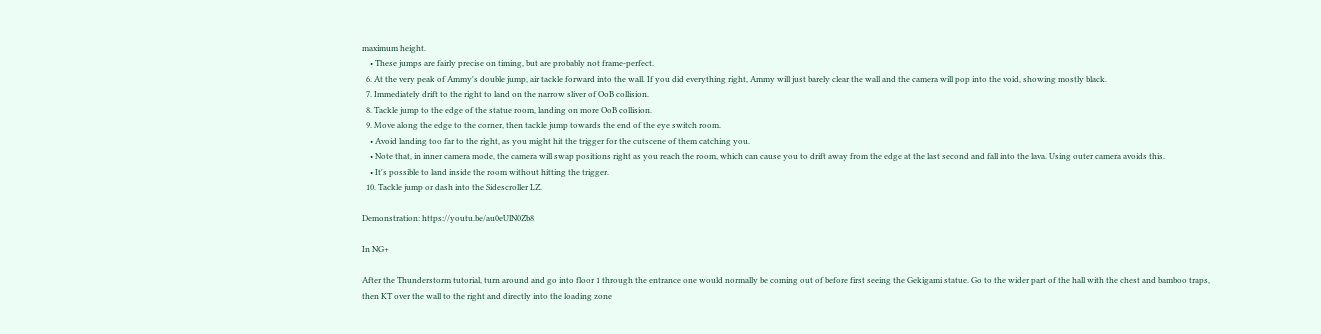maximum height.
    • These jumps are fairly precise on timing, but are probably not frame-perfect.
  6. At the very peak of Ammy's double jump, air tackle forward into the wall. If you did everything right, Ammy will just barely clear the wall and the camera will pop into the void, showing mostly black.
  7. Immediately drift to the right to land on the narrow sliver of OoB collision.
  8. Tackle jump to the edge of the statue room, landing on more OoB collision.
  9. Move along the edge to the corner, then tackle jump towards the end of the eye switch room.
    • Avoid landing too far to the right, as you might hit the trigger for the cutscene of them catching you.
    • Note that, in inner camera mode, the camera will swap positions right as you reach the room, which can cause you to drift away from the edge at the last second and fall into the lava. Using outer camera avoids this.
    • It's possible to land inside the room without hitting the trigger.
  10. Tackle jump or dash into the Sidescroller LZ.

Demonstration: https://youtu.be/au0eUlN0Zb8

In NG+

After the Thunderstorm tutorial, turn around and go into floor 1 through the entrance one would normally be coming out of before first seeing the Gekigami statue. Go to the wider part of the hall with the chest and bamboo traps, then KT over the wall to the right and directly into the loading zone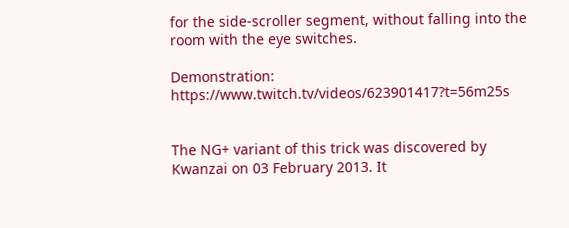for the side-scroller segment, without falling into the room with the eye switches.

Demonstration: https://www.twitch.tv/videos/623901417?t=56m25s


The NG+ variant of this trick was discovered by Kwanzai on 03 February 2013. It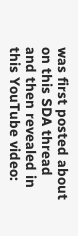was first posted about on this SDA thread and then revealed in this YouTube video: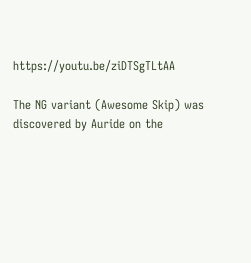https://youtu.be/ziDTSgTLtAA

The NG variant (Awesome Skip) was discovered by Auride on the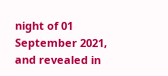night of 01 September 2021, and revealed in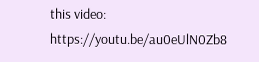this video: https://youtu.be/au0eUlN0Zb8